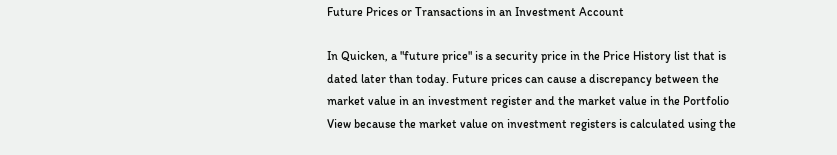Future Prices or Transactions in an Investment Account

In Quicken, a "future price" is a security price in the Price History list that is dated later than today. Future prices can cause a discrepancy between the market value in an investment register and the market value in the Portfolio View because the market value on investment registers is calculated using the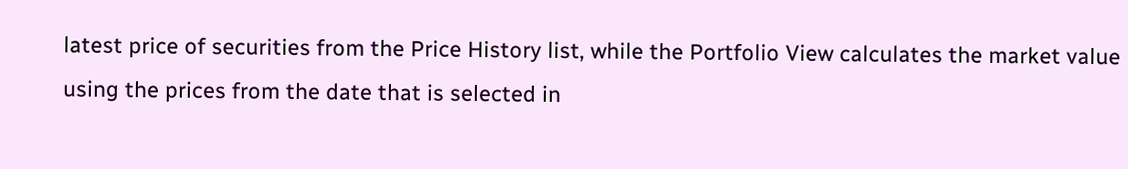latest price of securities from the Price History list, while the Portfolio View calculates the market value using the prices from the date that is selected in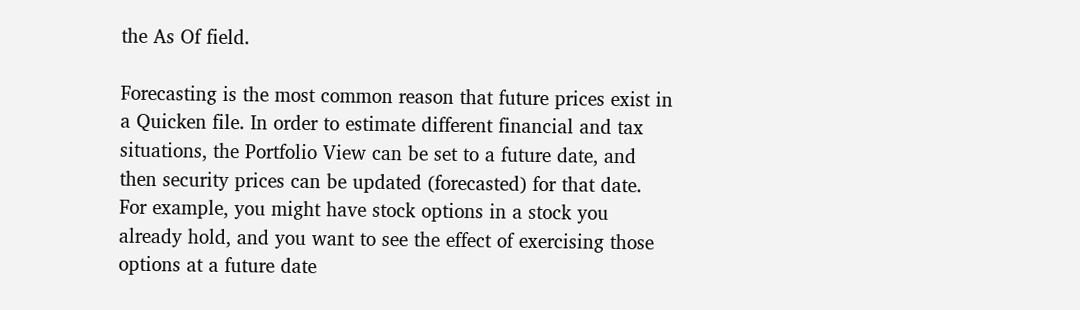the As Of field.

Forecasting is the most common reason that future prices exist in a Quicken file. In order to estimate different financial and tax situations, the Portfolio View can be set to a future date, and then security prices can be updated (forecasted) for that date. For example, you might have stock options in a stock you already hold, and you want to see the effect of exercising those options at a future date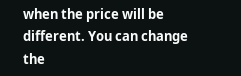when the price will be different. You can change the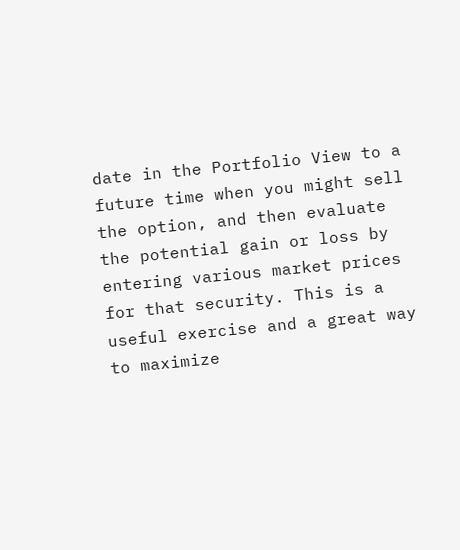date in the Portfolio View to a future time when you might sell the option, and then evaluate the potential gain or loss by entering various market prices for that security. This is a useful exercise and a great way to maximize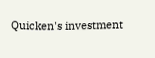Quicken's investment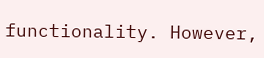functionality. However,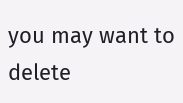you may want to delete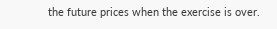the future prices when the exercise is over.